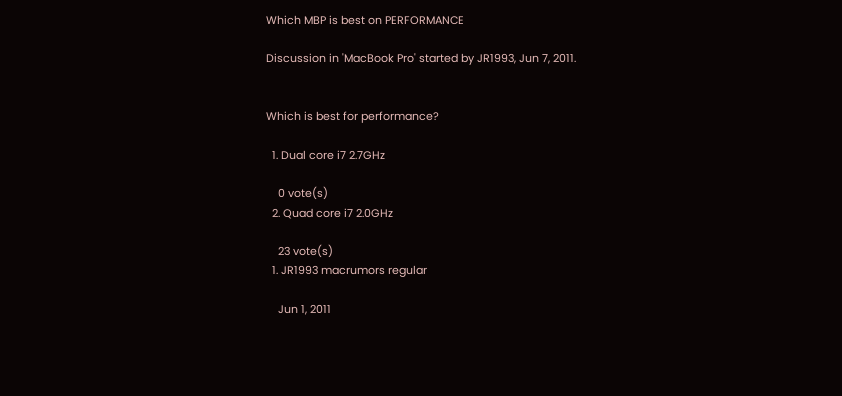Which MBP is best on PERFORMANCE

Discussion in 'MacBook Pro' started by JR1993, Jun 7, 2011.


Which is best for performance?

  1. Dual core i7 2.7GHz

    0 vote(s)
  2. Quad core i7 2.0GHz

    23 vote(s)
  1. JR1993 macrumors regular

    Jun 1, 2011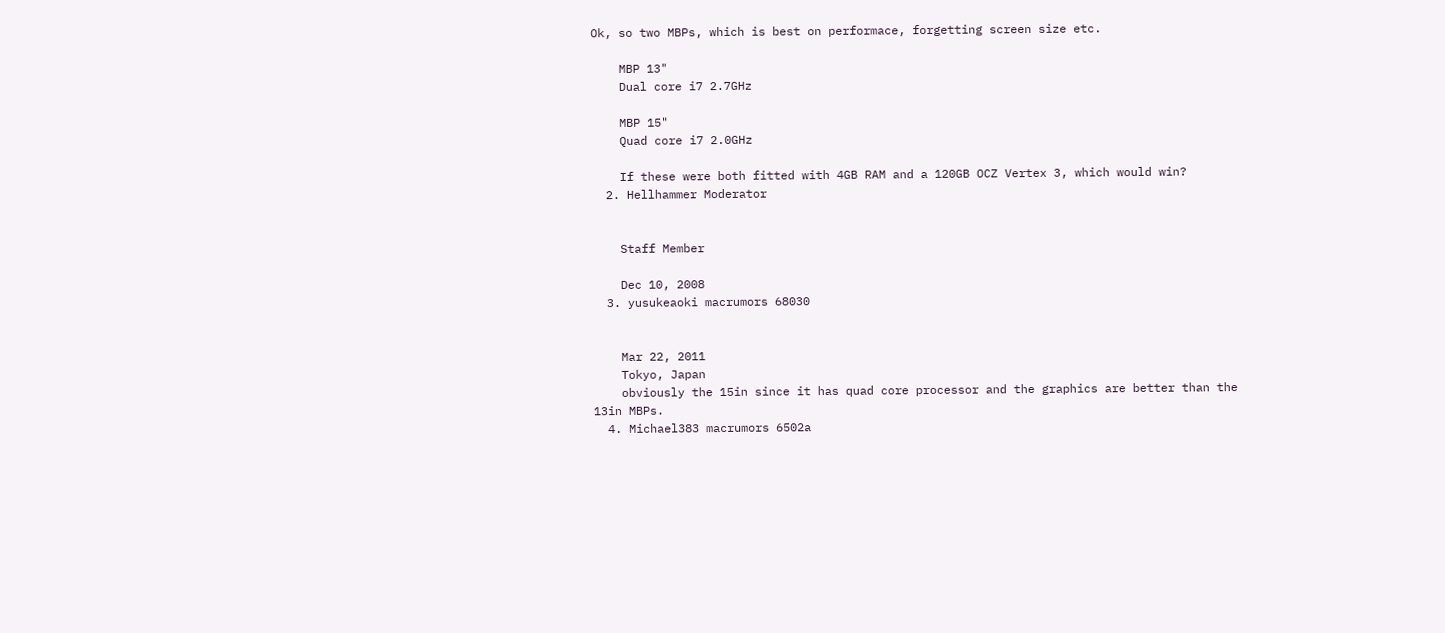Ok, so two MBPs, which is best on performace, forgetting screen size etc.

    MBP 13"
    Dual core i7 2.7GHz

    MBP 15"
    Quad core i7 2.0GHz

    If these were both fitted with 4GB RAM and a 120GB OCZ Vertex 3, which would win?
  2. Hellhammer Moderator


    Staff Member

    Dec 10, 2008
  3. yusukeaoki macrumors 68030


    Mar 22, 2011
    Tokyo, Japan
    obviously the 15in since it has quad core processor and the graphics are better than the 13in MBPs.
  4. Michael383 macrumors 6502a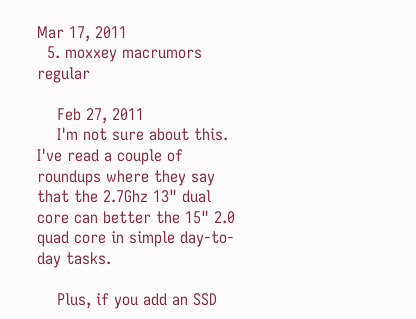Mar 17, 2011
  5. moxxey macrumors regular

    Feb 27, 2011
    I'm not sure about this. I've read a couple of roundups where they say that the 2.7Ghz 13" dual core can better the 15" 2.0 quad core in simple day-to-day tasks.

    Plus, if you add an SSD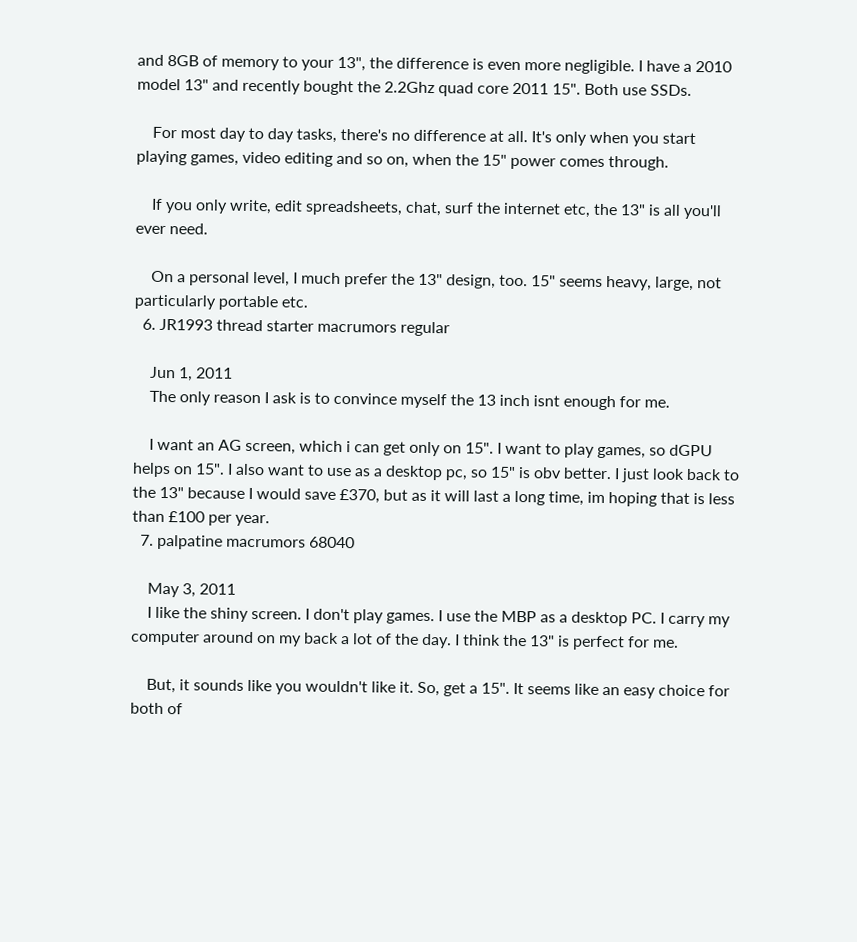and 8GB of memory to your 13", the difference is even more negligible. I have a 2010 model 13" and recently bought the 2.2Ghz quad core 2011 15". Both use SSDs.

    For most day to day tasks, there's no difference at all. It's only when you start playing games, video editing and so on, when the 15" power comes through.

    If you only write, edit spreadsheets, chat, surf the internet etc, the 13" is all you'll ever need.

    On a personal level, I much prefer the 13" design, too. 15" seems heavy, large, not particularly portable etc.
  6. JR1993 thread starter macrumors regular

    Jun 1, 2011
    The only reason I ask is to convince myself the 13 inch isnt enough for me.

    I want an AG screen, which i can get only on 15". I want to play games, so dGPU helps on 15". I also want to use as a desktop pc, so 15" is obv better. I just look back to the 13" because I would save £370, but as it will last a long time, im hoping that is less than £100 per year.
  7. palpatine macrumors 68040

    May 3, 2011
    I like the shiny screen. I don't play games. I use the MBP as a desktop PC. I carry my computer around on my back a lot of the day. I think the 13" is perfect for me.

    But, it sounds like you wouldn't like it. So, get a 15". It seems like an easy choice for both of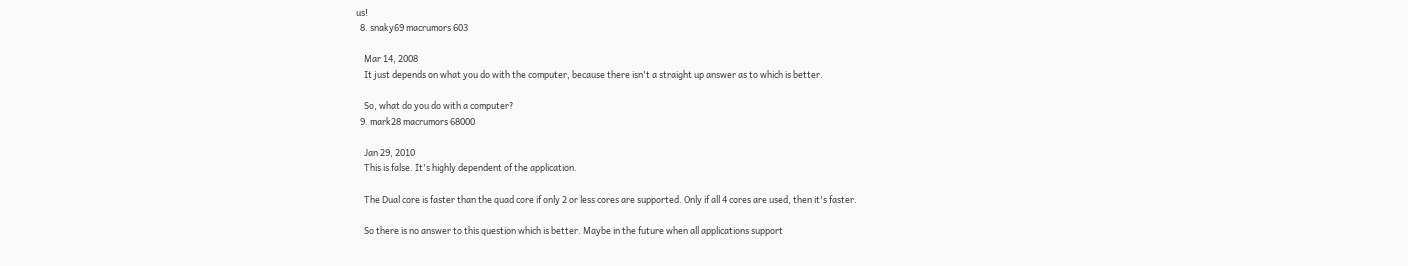us!
  8. snaky69 macrumors 603

    Mar 14, 2008
    It just depends on what you do with the computer, because there isn't a straight up answer as to which is better.

    So, what do you do with a computer?
  9. mark28 macrumors 68000

    Jan 29, 2010
    This is false. It's highly dependent of the application.

    The Dual core is faster than the quad core if only 2 or less cores are supported. Only if all 4 cores are used, then it's faster.

    So there is no answer to this question which is better. Maybe in the future when all applications support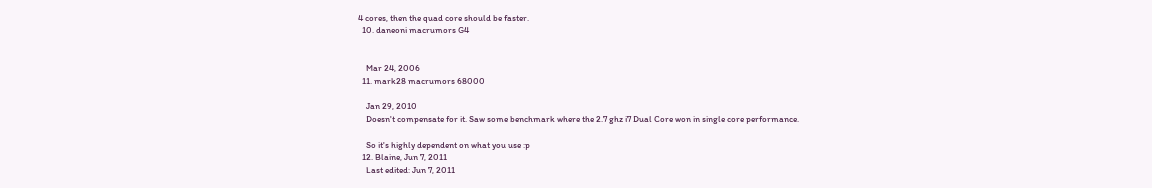4 cores, then the quad core should be faster.
  10. daneoni macrumors G4


    Mar 24, 2006
  11. mark28 macrumors 68000

    Jan 29, 2010
    Doesn't compensate for it. Saw some benchmark where the 2.7 ghz i7 Dual Core won in single core performance.

    So it's highly dependent on what you use :p
  12. Blaine, Jun 7, 2011
    Last edited: Jun 7, 2011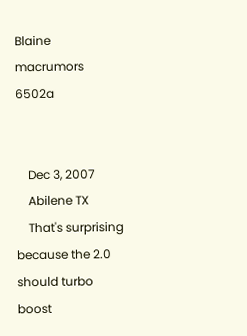Blaine macrumors 6502a


    Dec 3, 2007
    Abilene TX
    That's surprising because the 2.0 should turbo boost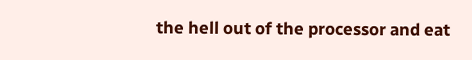the hell out of the processor and eat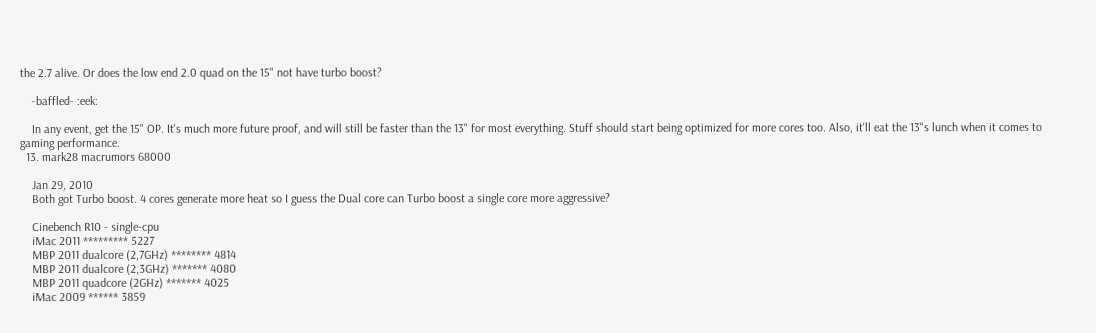the 2.7 alive. Or does the low end 2.0 quad on the 15" not have turbo boost?

    -baffled- :eek:

    In any event, get the 15" OP. It's much more future proof, and will still be faster than the 13" for most everything. Stuff should start being optimized for more cores too. Also, it'll eat the 13"s lunch when it comes to gaming performance.
  13. mark28 macrumors 68000

    Jan 29, 2010
    Both got Turbo boost. 4 cores generate more heat so I guess the Dual core can Turbo boost a single core more aggressive?

    Cinebench R10 - single-cpu
    iMac 2011 ********* 5227
    MBP 2011 dualcore (2,7GHz) ******** 4814
    MBP 2011 dualcore (2,3GHz) ******* 4080
    MBP 2011 quadcore (2GHz) ******* 4025
    iMac 2009 ****** 3859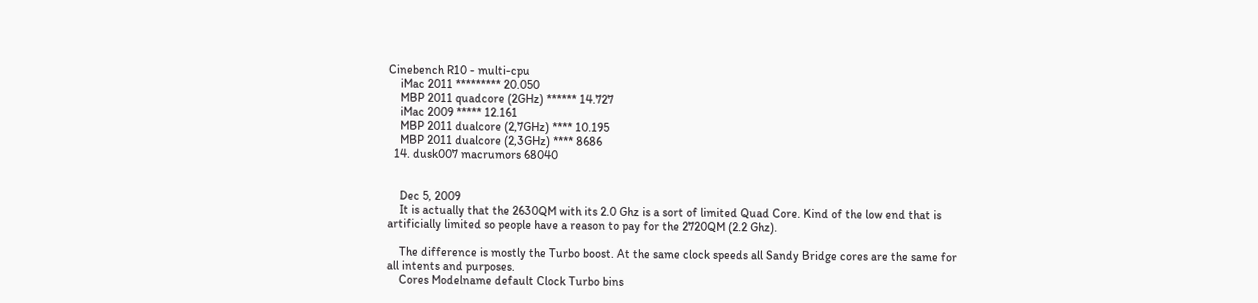Cinebench R10 - multi-cpu
    iMac 2011 ********* 20.050
    MBP 2011 quadcore (2GHz) ****** 14.727
    iMac 2009 ***** 12.161
    MBP 2011 dualcore (2,7GHz) **** 10.195
    MBP 2011 dualcore (2,3GHz) **** 8686
  14. dusk007 macrumors 68040


    Dec 5, 2009
    It is actually that the 2630QM with its 2.0 Ghz is a sort of limited Quad Core. Kind of the low end that is artificially limited so people have a reason to pay for the 2720QM (2.2 Ghz).

    The difference is mostly the Turbo boost. At the same clock speeds all Sandy Bridge cores are the same for all intents and purposes.
    Cores Modelname default Clock Turbo bins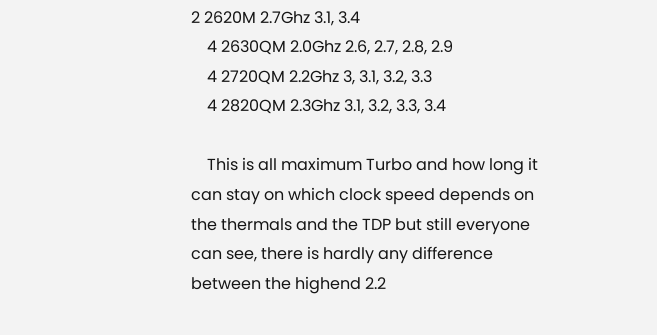2 2620M 2.7Ghz 3.1, 3.4
    4 2630QM 2.0Ghz 2.6, 2.7, 2.8, 2.9
    4 2720QM 2.2Ghz 3, 3.1, 3.2, 3.3
    4 2820QM 2.3Ghz 3.1, 3.2, 3.3, 3.4

    This is all maximum Turbo and how long it can stay on which clock speed depends on the thermals and the TDP but still everyone can see, there is hardly any difference between the highend 2.2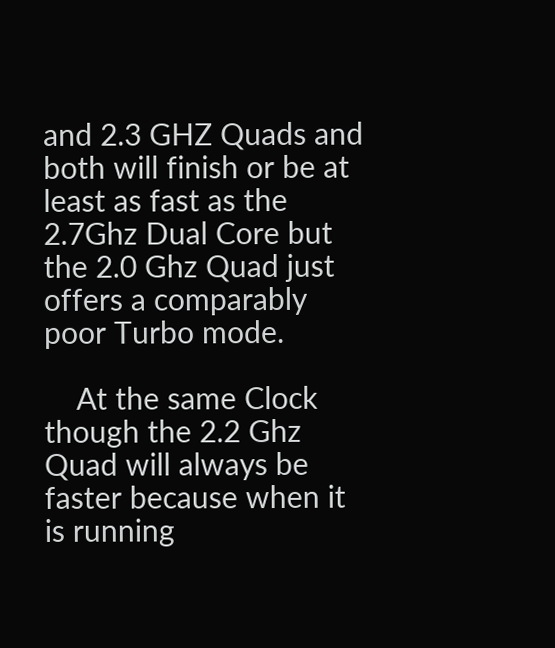and 2.3 GHZ Quads and both will finish or be at least as fast as the 2.7Ghz Dual Core but the 2.0 Ghz Quad just offers a comparably poor Turbo mode.

    At the same Clock though the 2.2 Ghz Quad will always be faster because when it is running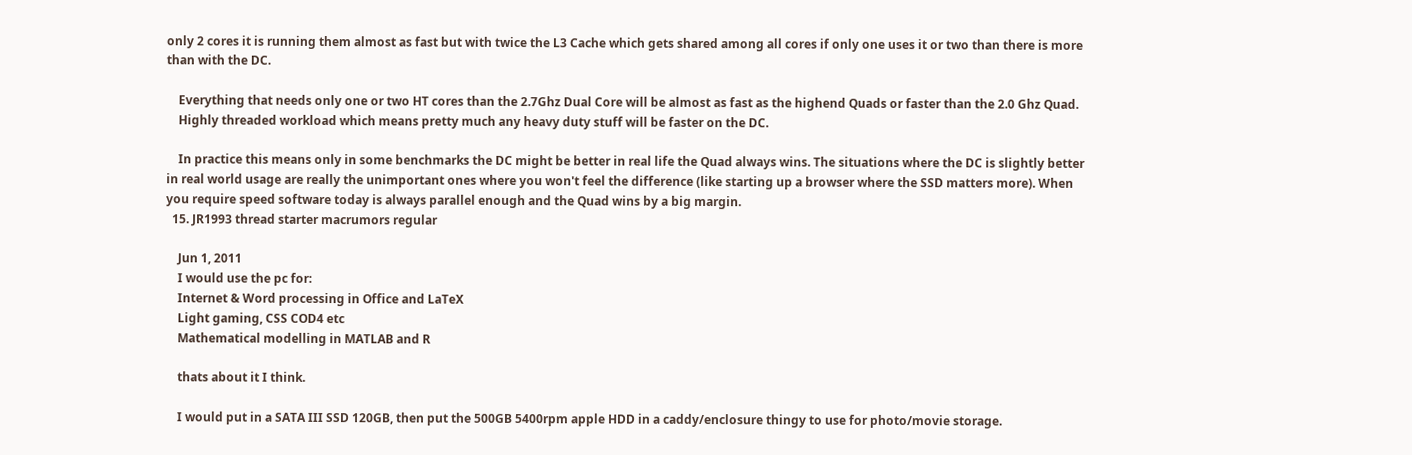only 2 cores it is running them almost as fast but with twice the L3 Cache which gets shared among all cores if only one uses it or two than there is more than with the DC.

    Everything that needs only one or two HT cores than the 2.7Ghz Dual Core will be almost as fast as the highend Quads or faster than the 2.0 Ghz Quad.
    Highly threaded workload which means pretty much any heavy duty stuff will be faster on the DC.

    In practice this means only in some benchmarks the DC might be better in real life the Quad always wins. The situations where the DC is slightly better in real world usage are really the unimportant ones where you won't feel the difference (like starting up a browser where the SSD matters more). When you require speed software today is always parallel enough and the Quad wins by a big margin.
  15. JR1993 thread starter macrumors regular

    Jun 1, 2011
    I would use the pc for:
    Internet & Word processing in Office and LaTeX
    Light gaming, CSS COD4 etc
    Mathematical modelling in MATLAB and R

    thats about it I think.

    I would put in a SATA III SSD 120GB, then put the 500GB 5400rpm apple HDD in a caddy/enclosure thingy to use for photo/movie storage.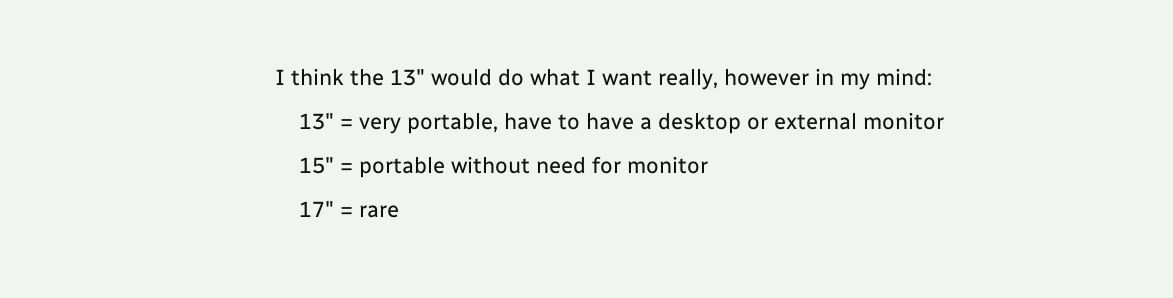I think the 13" would do what I want really, however in my mind:
    13" = very portable, have to have a desktop or external monitor
    15" = portable without need for monitor
    17" = rare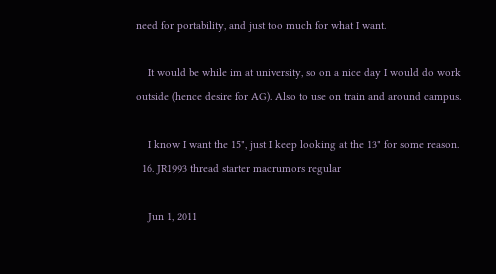need for portability, and just too much for what I want.

    It would be while im at university, so on a nice day I would do work outside (hence desire for AG). Also to use on train and around campus.

    I know I want the 15", just I keep looking at the 13" for some reason.
  16. JR1993 thread starter macrumors regular

    Jun 1, 2011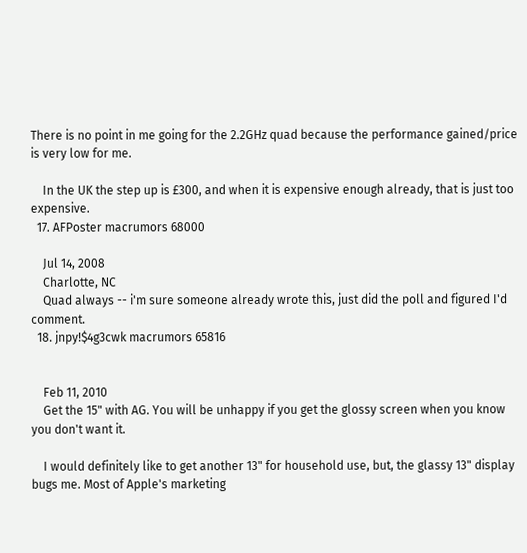There is no point in me going for the 2.2GHz quad because the performance gained/price is very low for me.

    In the UK the step up is £300, and when it is expensive enough already, that is just too expensive.
  17. AFPoster macrumors 68000

    Jul 14, 2008
    Charlotte, NC
    Quad always -- i'm sure someone already wrote this, just did the poll and figured I'd comment.
  18. jnpy!$4g3cwk macrumors 65816


    Feb 11, 2010
    Get the 15" with AG. You will be unhappy if you get the glossy screen when you know you don't want it.

    I would definitely like to get another 13" for household use, but, the glassy 13" display bugs me. Most of Apple's marketing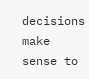decisions make sense to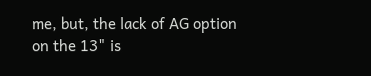me, but, the lack of AG option on the 13" is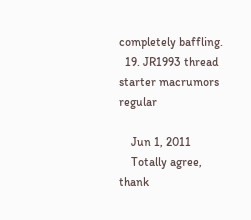completely baffling.
  19. JR1993 thread starter macrumors regular

    Jun 1, 2011
    Totally agree, thank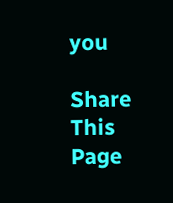you

Share This Page